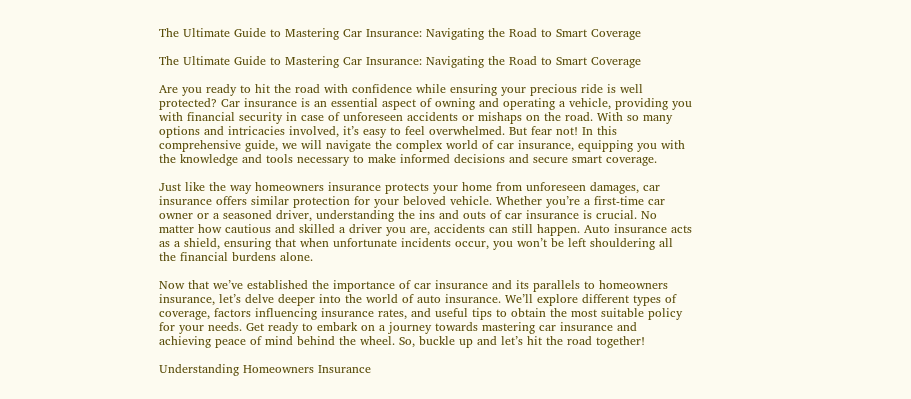The Ultimate Guide to Mastering Car Insurance: Navigating the Road to Smart Coverage

The Ultimate Guide to Mastering Car Insurance: Navigating the Road to Smart Coverage

Are you ready to hit the road with confidence while ensuring your precious ride is well protected? Car insurance is an essential aspect of owning and operating a vehicle, providing you with financial security in case of unforeseen accidents or mishaps on the road. With so many options and intricacies involved, it’s easy to feel overwhelmed. But fear not! In this comprehensive guide, we will navigate the complex world of car insurance, equipping you with the knowledge and tools necessary to make informed decisions and secure smart coverage.

Just like the way homeowners insurance protects your home from unforeseen damages, car insurance offers similar protection for your beloved vehicle. Whether you’re a first-time car owner or a seasoned driver, understanding the ins and outs of car insurance is crucial. No matter how cautious and skilled a driver you are, accidents can still happen. Auto insurance acts as a shield, ensuring that when unfortunate incidents occur, you won’t be left shouldering all the financial burdens alone.

Now that we’ve established the importance of car insurance and its parallels to homeowners insurance, let’s delve deeper into the world of auto insurance. We’ll explore different types of coverage, factors influencing insurance rates, and useful tips to obtain the most suitable policy for your needs. Get ready to embark on a journey towards mastering car insurance and achieving peace of mind behind the wheel. So, buckle up and let’s hit the road together!

Understanding Homeowners Insurance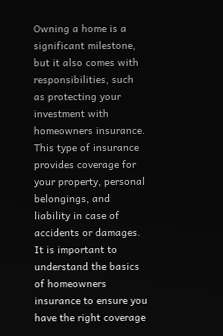Owning a home is a significant milestone, but it also comes with responsibilities, such as protecting your investment with homeowners insurance. This type of insurance provides coverage for your property, personal belongings, and liability in case of accidents or damages. It is important to understand the basics of homeowners insurance to ensure you have the right coverage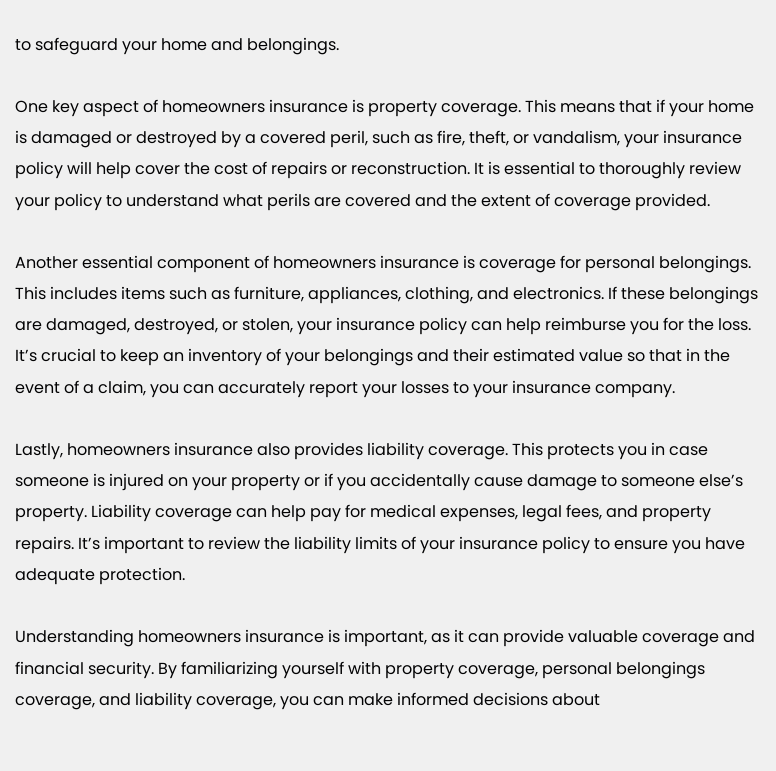to safeguard your home and belongings.

One key aspect of homeowners insurance is property coverage. This means that if your home is damaged or destroyed by a covered peril, such as fire, theft, or vandalism, your insurance policy will help cover the cost of repairs or reconstruction. It is essential to thoroughly review your policy to understand what perils are covered and the extent of coverage provided.

Another essential component of homeowners insurance is coverage for personal belongings. This includes items such as furniture, appliances, clothing, and electronics. If these belongings are damaged, destroyed, or stolen, your insurance policy can help reimburse you for the loss. It’s crucial to keep an inventory of your belongings and their estimated value so that in the event of a claim, you can accurately report your losses to your insurance company.

Lastly, homeowners insurance also provides liability coverage. This protects you in case someone is injured on your property or if you accidentally cause damage to someone else’s property. Liability coverage can help pay for medical expenses, legal fees, and property repairs. It’s important to review the liability limits of your insurance policy to ensure you have adequate protection.

Understanding homeowners insurance is important, as it can provide valuable coverage and financial security. By familiarizing yourself with property coverage, personal belongings coverage, and liability coverage, you can make informed decisions about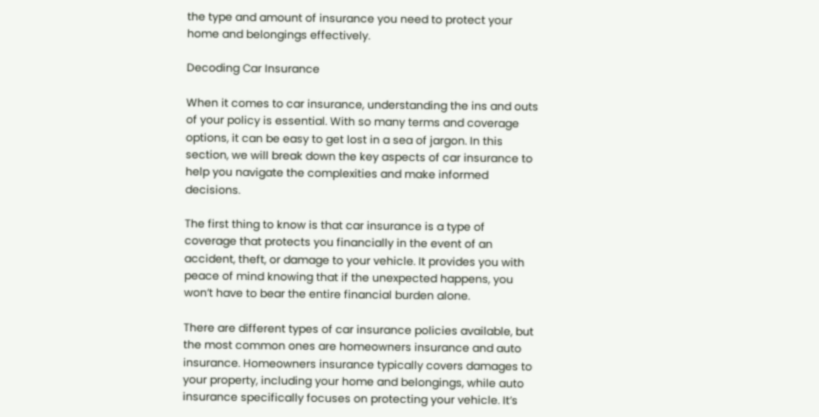the type and amount of insurance you need to protect your home and belongings effectively.

Decoding Car Insurance

When it comes to car insurance, understanding the ins and outs of your policy is essential. With so many terms and coverage options, it can be easy to get lost in a sea of jargon. In this section, we will break down the key aspects of car insurance to help you navigate the complexities and make informed decisions.

The first thing to know is that car insurance is a type of coverage that protects you financially in the event of an accident, theft, or damage to your vehicle. It provides you with peace of mind knowing that if the unexpected happens, you won’t have to bear the entire financial burden alone.

There are different types of car insurance policies available, but the most common ones are homeowners insurance and auto insurance. Homeowners insurance typically covers damages to your property, including your home and belongings, while auto insurance specifically focuses on protecting your vehicle. It’s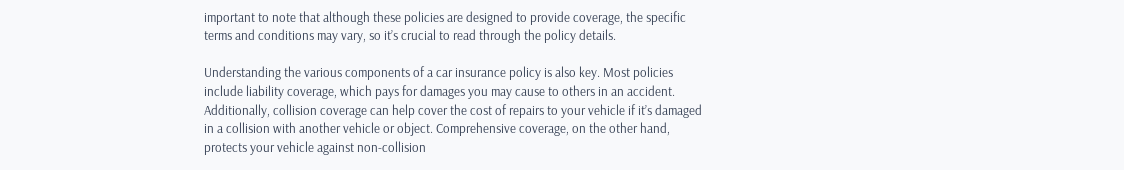important to note that although these policies are designed to provide coverage, the specific terms and conditions may vary, so it’s crucial to read through the policy details.

Understanding the various components of a car insurance policy is also key. Most policies include liability coverage, which pays for damages you may cause to others in an accident. Additionally, collision coverage can help cover the cost of repairs to your vehicle if it’s damaged in a collision with another vehicle or object. Comprehensive coverage, on the other hand, protects your vehicle against non-collision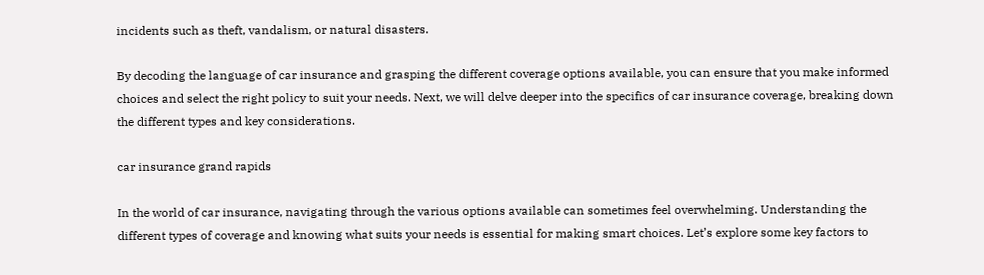incidents such as theft, vandalism, or natural disasters.

By decoding the language of car insurance and grasping the different coverage options available, you can ensure that you make informed choices and select the right policy to suit your needs. Next, we will delve deeper into the specifics of car insurance coverage, breaking down the different types and key considerations.

car insurance grand rapids

In the world of car insurance, navigating through the various options available can sometimes feel overwhelming. Understanding the different types of coverage and knowing what suits your needs is essential for making smart choices. Let’s explore some key factors to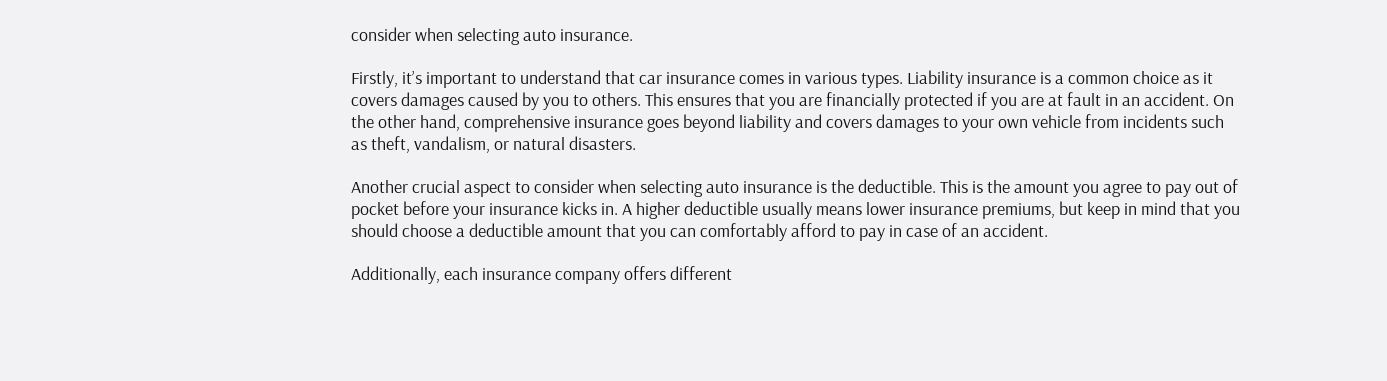consider when selecting auto insurance.

Firstly, it’s important to understand that car insurance comes in various types. Liability insurance is a common choice as it covers damages caused by you to others. This ensures that you are financially protected if you are at fault in an accident. On the other hand, comprehensive insurance goes beyond liability and covers damages to your own vehicle from incidents such as theft, vandalism, or natural disasters.

Another crucial aspect to consider when selecting auto insurance is the deductible. This is the amount you agree to pay out of pocket before your insurance kicks in. A higher deductible usually means lower insurance premiums, but keep in mind that you should choose a deductible amount that you can comfortably afford to pay in case of an accident.

Additionally, each insurance company offers different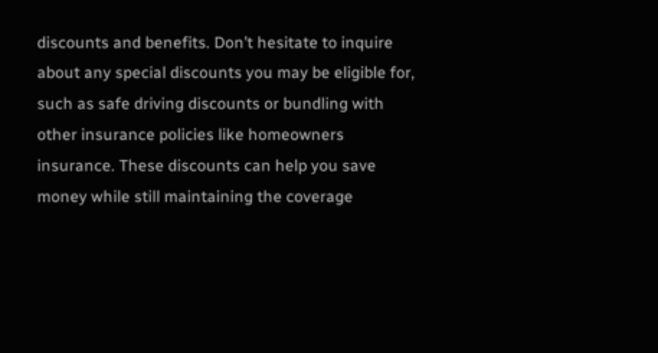discounts and benefits. Don’t hesitate to inquire about any special discounts you may be eligible for, such as safe driving discounts or bundling with other insurance policies like homeowners insurance. These discounts can help you save money while still maintaining the coverage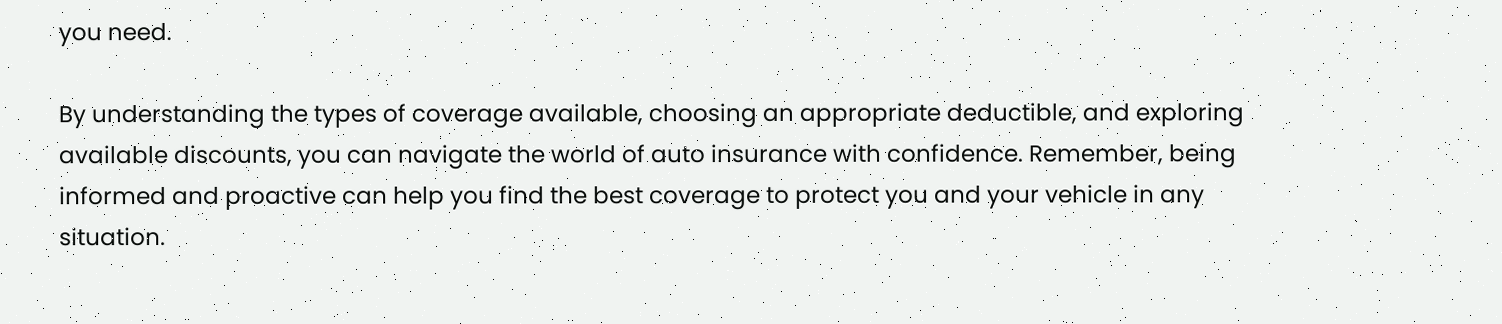you need.

By understanding the types of coverage available, choosing an appropriate deductible, and exploring available discounts, you can navigate the world of auto insurance with confidence. Remember, being informed and proactive can help you find the best coverage to protect you and your vehicle in any situation.